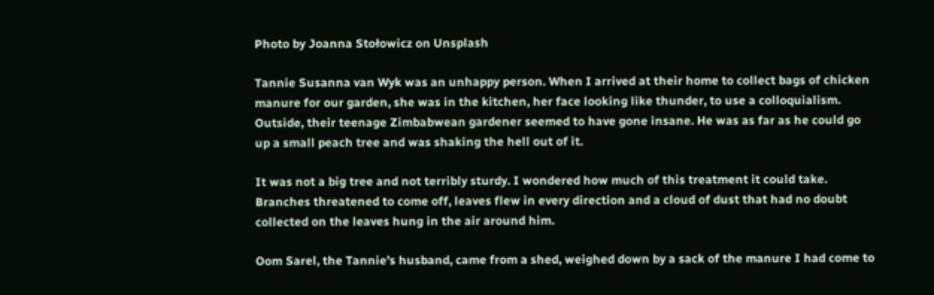Photo by Joanna Stołowicz on Unsplash

Tannie Susanna van Wyk was an unhappy person. When I arrived at their home to collect bags of chicken manure for our garden, she was in the kitchen, her face looking like thunder, to use a colloquialism. Outside, their teenage Zimbabwean gardener seemed to have gone insane. He was as far as he could go up a small peach tree and was shaking the hell out of it.

It was not a big tree and not terribly sturdy. I wondered how much of this treatment it could take. Branches threatened to come off, leaves flew in every direction and a cloud of dust that had no doubt collected on the leaves hung in the air around him.

Oom Sarel, the Tannie’s husband, came from a shed, weighed down by a sack of the manure I had come to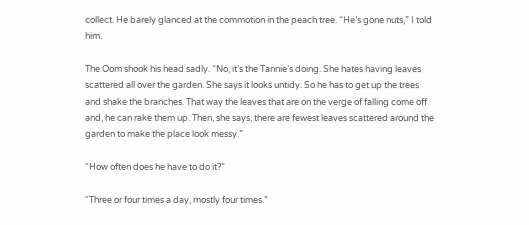collect. He barely glanced at the commotion in the peach tree. “He’s gone nuts,” I told him.

The Oom shook his head sadly. “No, it’s the Tannie’s doing. She hates having leaves scattered all over the garden. She says it looks untidy. So he has to get up the trees and shake the branches. That way the leaves that are on the verge of falling come off and, he can rake them up. Then, she says, there are fewest leaves scattered around the garden to make the place look messy.”

“How often does he have to do it?”

“Three or four times a day, mostly four times.”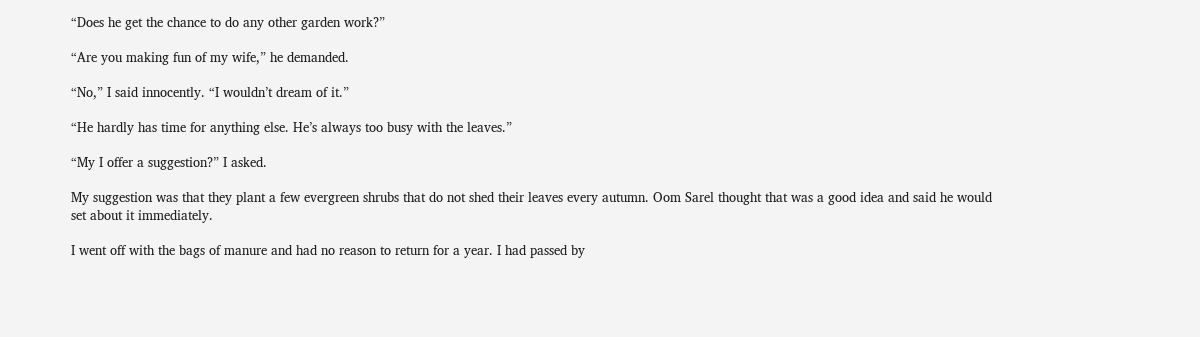“Does he get the chance to do any other garden work?”

“Are you making fun of my wife,” he demanded.

“No,” I said innocently. “I wouldn’t dream of it.”

“He hardly has time for anything else. He’s always too busy with the leaves.”

“My I offer a suggestion?” I asked.

My suggestion was that they plant a few evergreen shrubs that do not shed their leaves every autumn. Oom Sarel thought that was a good idea and said he would set about it immediately.

I went off with the bags of manure and had no reason to return for a year. I had passed by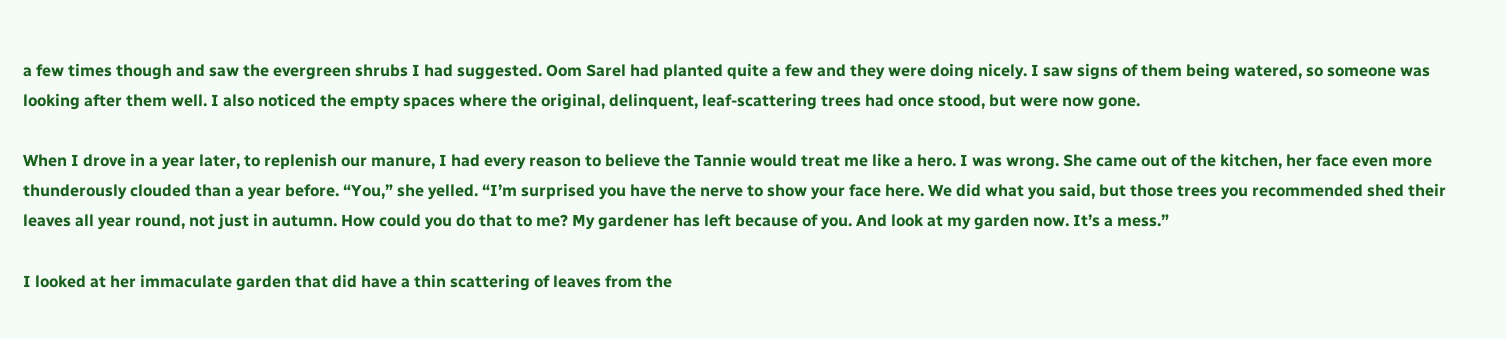a few times though and saw the evergreen shrubs I had suggested. Oom Sarel had planted quite a few and they were doing nicely. I saw signs of them being watered, so someone was looking after them well. I also noticed the empty spaces where the original, delinquent, leaf-scattering trees had once stood, but were now gone.

When I drove in a year later, to replenish our manure, I had every reason to believe the Tannie would treat me like a hero. I was wrong. She came out of the kitchen, her face even more thunderously clouded than a year before. “You,” she yelled. “I’m surprised you have the nerve to show your face here. We did what you said, but those trees you recommended shed their leaves all year round, not just in autumn. How could you do that to me? My gardener has left because of you. And look at my garden now. It’s a mess.”

I looked at her immaculate garden that did have a thin scattering of leaves from the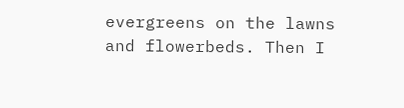evergreens on the lawns and flowerbeds. Then I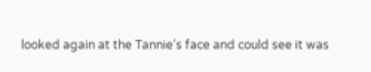looked again at the Tannie’s face and could see it was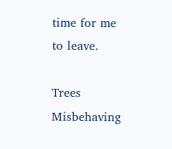time for me to leave.

Trees Misbehaving